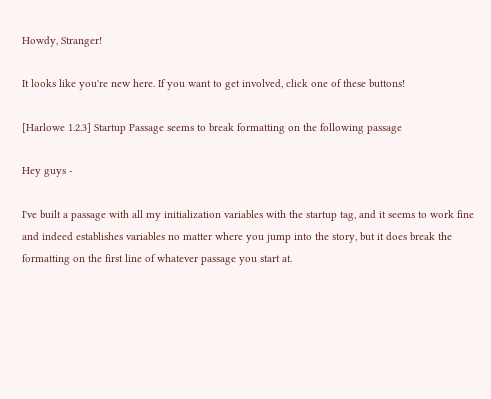Howdy, Stranger!

It looks like you're new here. If you want to get involved, click one of these buttons!

[Harlowe 1.2.3] Startup Passage seems to break formatting on the following passage

Hey guys -

I've built a passage with all my initialization variables with the startup tag, and it seems to work fine and indeed establishes variables no matter where you jump into the story, but it does break the formatting on the first line of whatever passage you start at.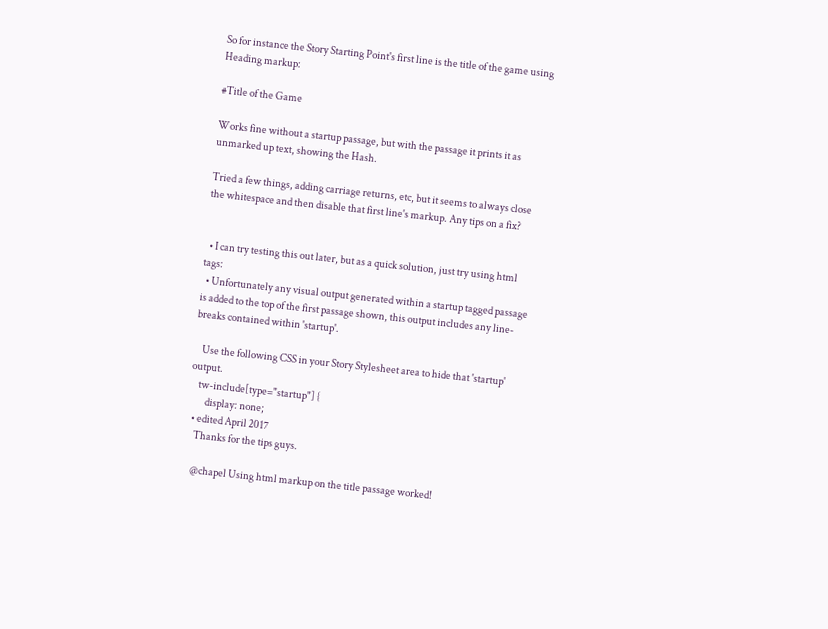So for instance the Story Starting Point's first line is the title of the game using Heading markup:

#Title of the Game

Works fine without a startup passage, but with the passage it prints it as unmarked up text, showing the Hash.

Tried a few things, adding carriage returns, etc, but it seems to always close the whitespace and then disable that first line's markup. Any tips on a fix?


  • I can try testing this out later, but as a quick solution, just try using html tags:
  • Unfortunately any visual output generated within a startup tagged passage is added to the top of the first passage shown, this output includes any line-breaks contained within 'startup'.

    Use the following CSS in your Story Stylesheet area to hide that 'startup' output.
    tw-include[type="startup"] {
        display: none;
  • edited April 2017
    Thanks for the tips guys.

    @chapel Using html markup on the title passage worked!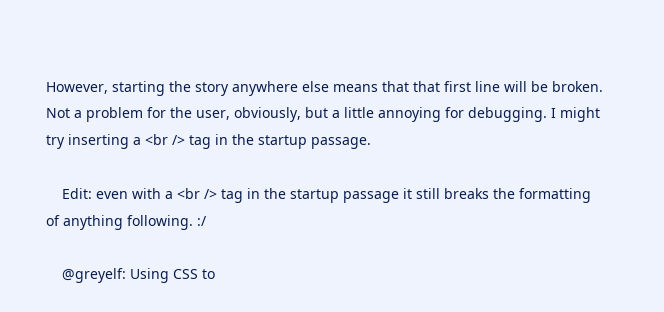However, starting the story anywhere else means that that first line will be broken. Not a problem for the user, obviously, but a little annoying for debugging. I might try inserting a <br /> tag in the startup passage.

    Edit: even with a <br /> tag in the startup passage it still breaks the formatting of anything following. :/

    @greyelf: Using CSS to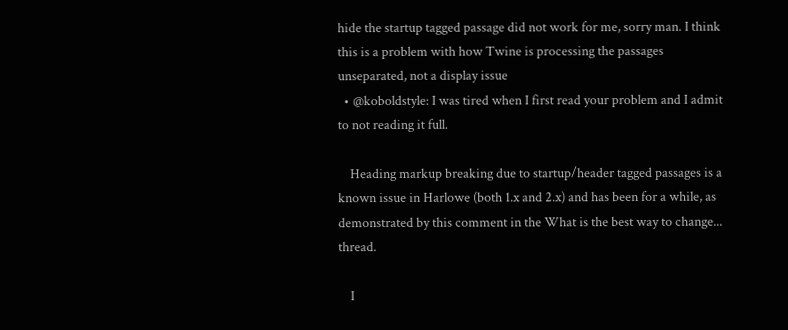hide the startup tagged passage did not work for me, sorry man. I think this is a problem with how Twine is processing the passages unseparated, not a display issue
  • @koboldstyle: I was tired when I first read your problem and I admit to not reading it full.

    Heading markup breaking due to startup/header tagged passages is a known issue in Harlowe (both 1.x and 2.x) and has been for a while, as demonstrated by this comment in the What is the best way to change... thread.

    I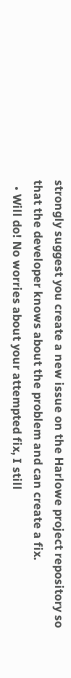strongly suggest you create a new issue on the Harlowe project repository so that the developer knows about the problem and can create a fix.
  • Will do! No worries about your attempted fix, I still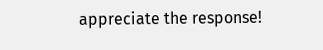appreciate the response!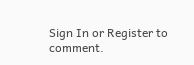Sign In or Register to comment.